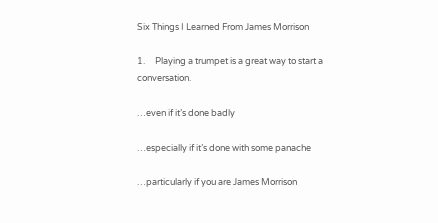Six Things I Learned From James Morrison

1.     Playing a trumpet is a great way to start a conversation.

…even if it’s done badly

…especially if it’s done with some panache

…particularly if you are James Morrison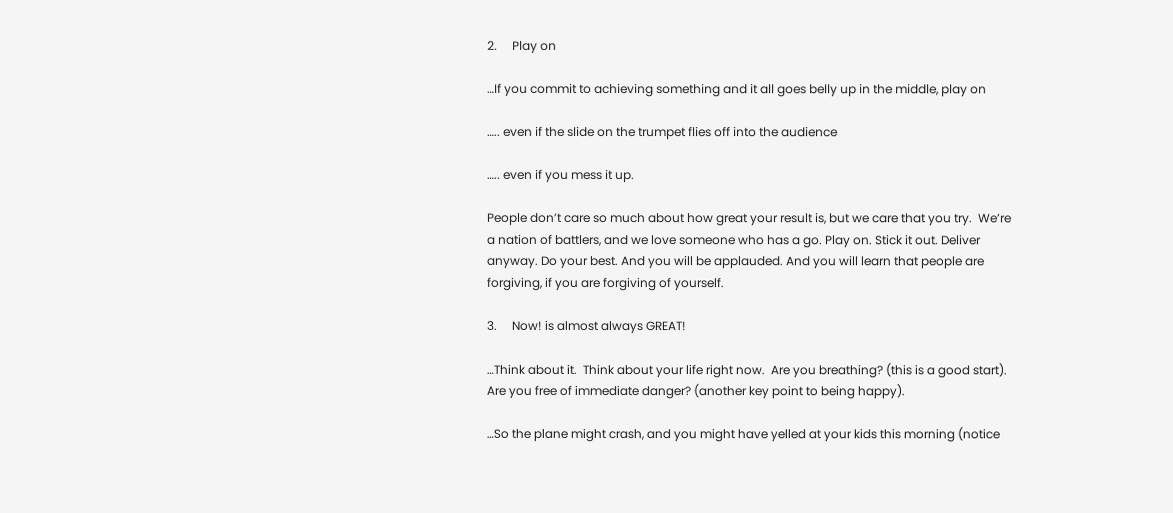2.     Play on

…If you commit to achieving something and it all goes belly up in the middle, play on

….. even if the slide on the trumpet flies off into the audience

….. even if you mess it up.

People don’t care so much about how great your result is, but we care that you try.  We’re a nation of battlers, and we love someone who has a go. Play on. Stick it out. Deliver anyway. Do your best. And you will be applauded. And you will learn that people are forgiving, if you are forgiving of yourself.

3.     Now! is almost always GREAT!

…Think about it.  Think about your life right now.  Are you breathing? (this is a good start). Are you free of immediate danger? (another key point to being happy).

…So the plane might crash, and you might have yelled at your kids this morning (notice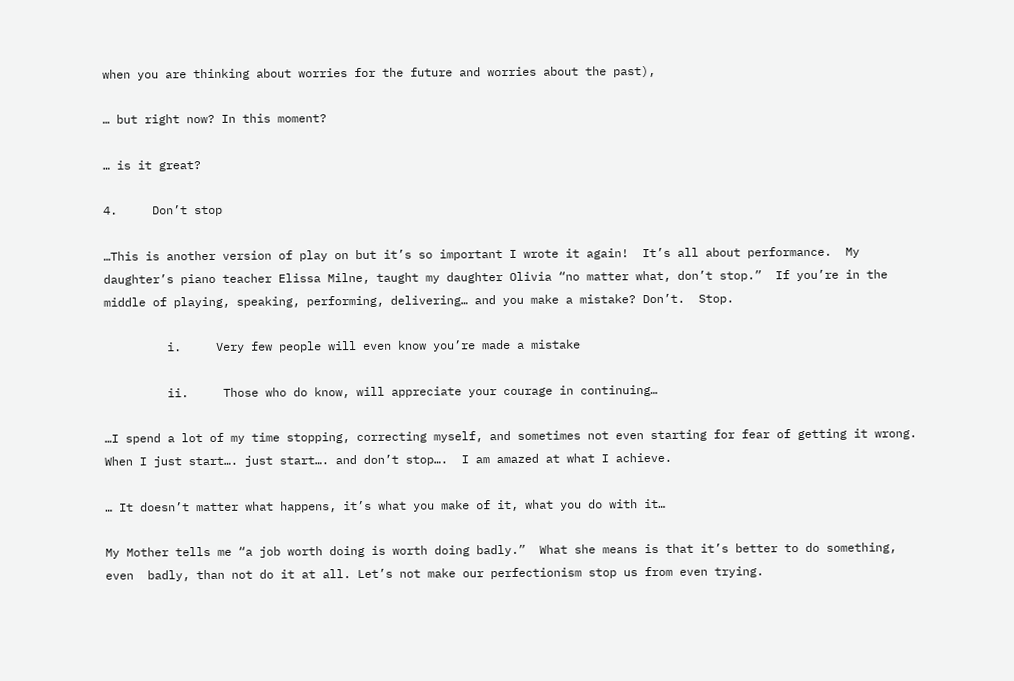when you are thinking about worries for the future and worries about the past),

… but right now? In this moment?

… is it great?

4.     Don’t stop

…This is another version of play on but it’s so important I wrote it again!  It’s all about performance.  My daughter’s piano teacher Elissa Milne, taught my daughter Olivia “no matter what, don’t stop.”  If you’re in the middle of playing, speaking, performing, delivering… and you make a mistake? Don’t.  Stop.

         i.     Very few people will even know you’re made a mistake

         ii.     Those who do know, will appreciate your courage in continuing…

…I spend a lot of my time stopping, correcting myself, and sometimes not even starting for fear of getting it wrong.  When I just start…. just start…. and don’t stop….  I am amazed at what I achieve.

… It doesn’t matter what happens, it’s what you make of it, what you do with it…

My Mother tells me “a job worth doing is worth doing badly.”  What she means is that it’s better to do something, even  badly, than not do it at all. Let’s not make our perfectionism stop us from even trying.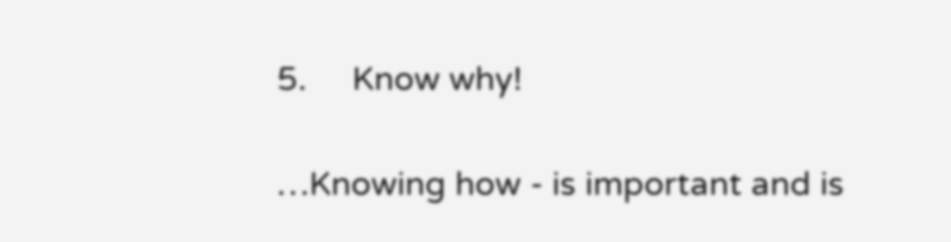5.     Know why!

…Knowing how - is important and is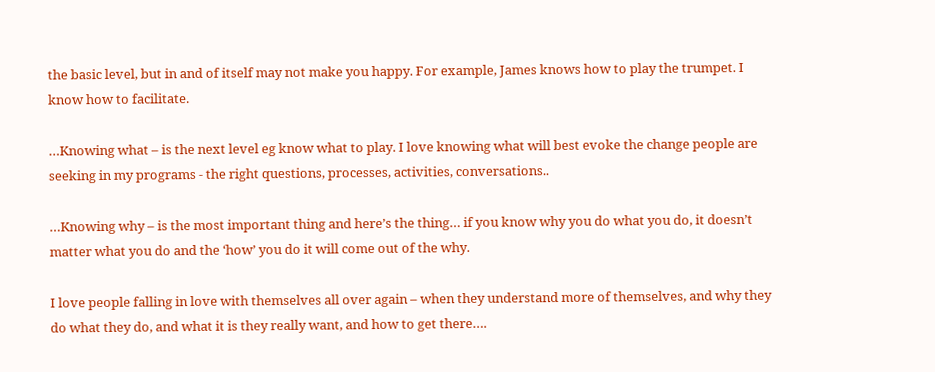the basic level, but in and of itself may not make you happy. For example, James knows how to play the trumpet. I know how to facilitate.

…Knowing what – is the next level eg know what to play. I love knowing what will best evoke the change people are seeking in my programs - the right questions, processes, activities, conversations..

…Knowing why – is the most important thing and here’s the thing… if you know why you do what you do, it doesn’t matter what you do and the ‘how’ you do it will come out of the why.

I love people falling in love with themselves all over again – when they understand more of themselves, and why they do what they do, and what it is they really want, and how to get there….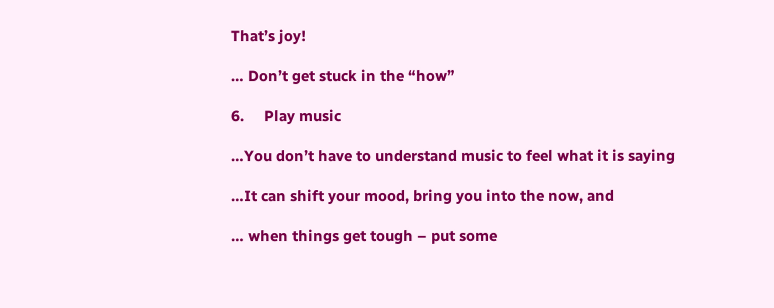That’s joy!

… Don’t get stuck in the “how”

6.     Play music

…You don’t have to understand music to feel what it is saying

…It can shift your mood, bring you into the now, and

… when things get tough – put some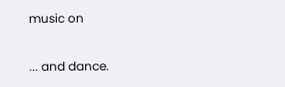music on

... and dance.